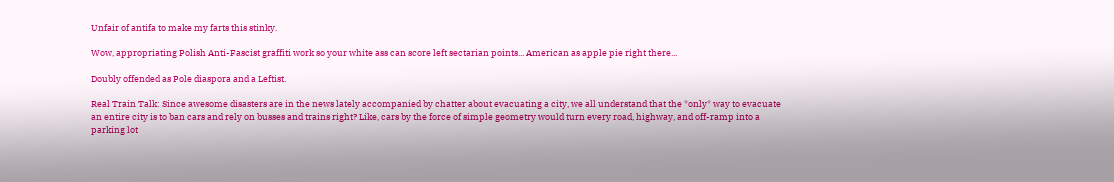Unfair of antifa to make my farts this stinky.

Wow, appropriating Polish Anti-Fascist graffiti work so your white ass can score left sectarian points... American as apple pie right there...

Doubly offended as Pole diaspora and a Leftist.

Real Train Talk: Since awesome disasters are in the news lately accompanied by chatter about evacuating a city, we all understand that the *only* way to evacuate an entire city is to ban cars and rely on busses and trains right? Like, cars by the force of simple geometry would turn every road, highway, and off-ramp into a parking lot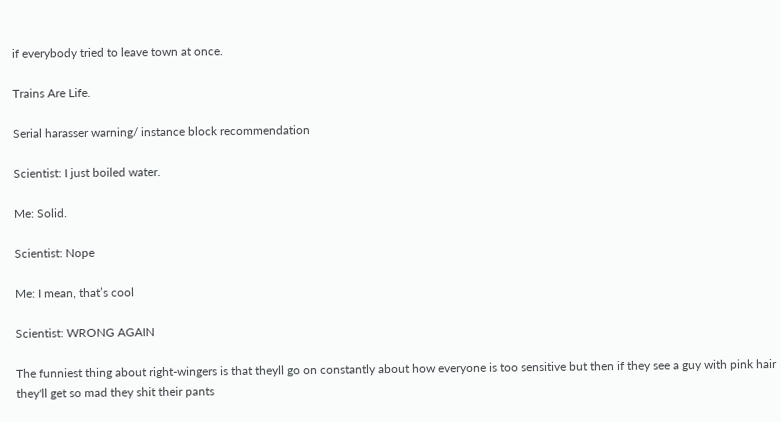if everybody tried to leave town at once.

Trains Are Life.

Serial harasser warning/ instance block recommendation

Scientist: I just boiled water.

Me: Solid.

Scientist: Nope

Me: I mean, that’s cool

Scientist: WRONG AGAIN

The funniest thing about right-wingers is that theyll go on constantly about how everyone is too sensitive but then if they see a guy with pink hair they'll get so mad they shit their pants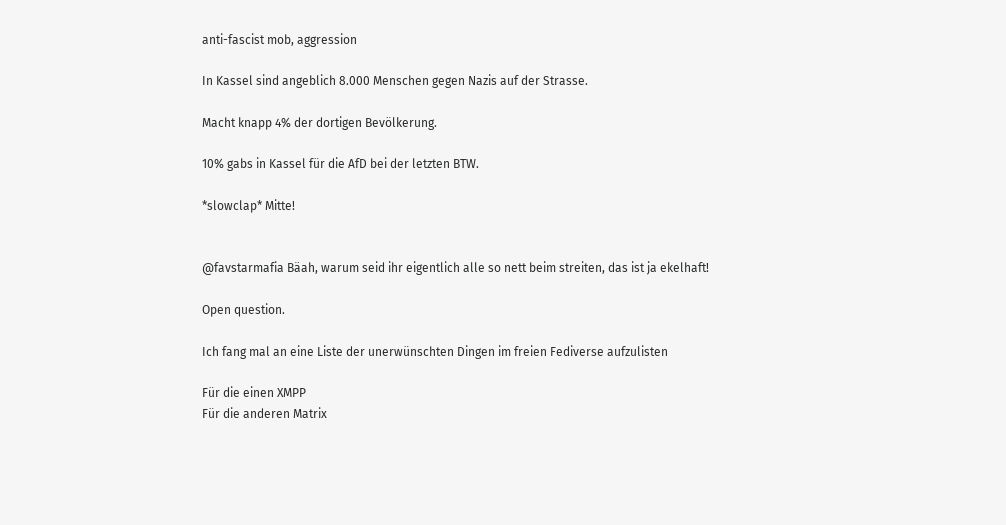anti-fascist mob, aggression

In Kassel sind angeblich 8.000 Menschen gegen Nazis auf der Strasse.

Macht knapp 4% der dortigen Bevölkerung.

10% gabs in Kassel für die AfD bei der letzten BTW.

*slowclap* Mitte!


@favstarmafia Bäah, warum seid ihr eigentlich alle so nett beim streiten, das ist ja ekelhaft!

Open question.

Ich fang mal an eine Liste der unerwünschten Dingen im freien Fediverse aufzulisten

Für die einen XMPP
Für die anderen Matrix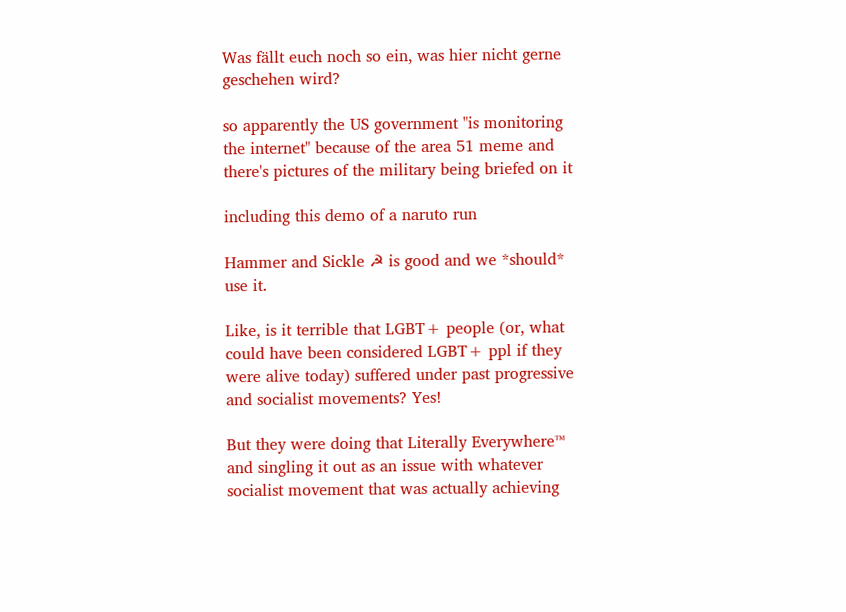Was fällt euch noch so ein, was hier nicht gerne geschehen wird?

so apparently the US government "is monitoring the internet" because of the area 51 meme and there's pictures of the military being briefed on it

including this demo of a naruto run

Hammer and Sickle ☭ is good and we *should* use it.

Like, is it terrible that LGBT+ people (or, what could have been considered LGBT+ ppl if they were alive today) suffered under past progressive and socialist movements? Yes!

But they were doing that Literally Everywhere™ and singling it out as an issue with whatever socialist movement that was actually achieving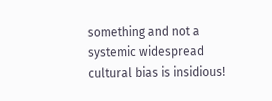something and not a systemic widespread cultural bias is insidious!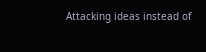Attacking ideas instead of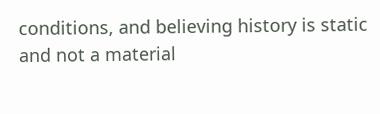conditions, and believing history is static and not a material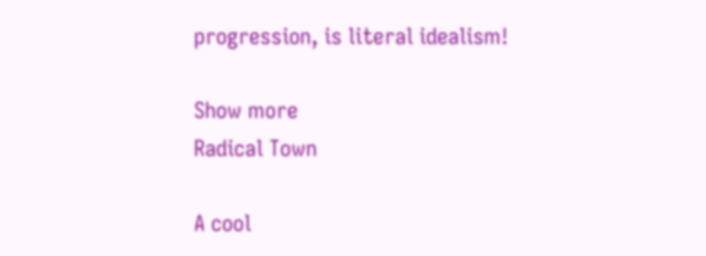progression, is literal idealism!

Show more
Radical Town

A cool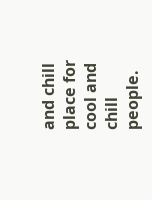and chill place for cool and chill people.